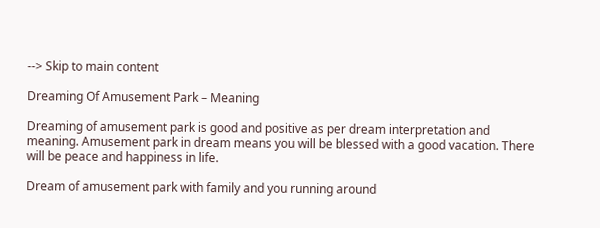--> Skip to main content

Dreaming Of Amusement Park – Meaning

Dreaming of amusement park is good and positive as per dream interpretation and meaning. Amusement park in dream means you will be blessed with a good vacation. There will be peace and happiness in life.

Dream of amusement park with family and you running around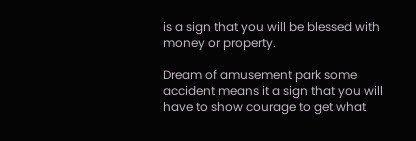is a sign that you will be blessed with money or property.

Dream of amusement park some accident means it a sign that you will have to show courage to get what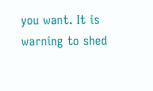you want. It is warning to shed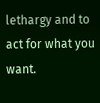lethargy and to act for what you want.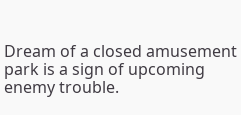Dream of a closed amusement park is a sign of upcoming enemy trouble.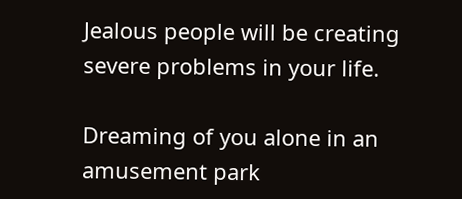Jealous people will be creating severe problems in your life.

Dreaming of you alone in an amusement park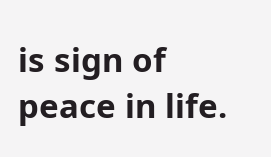is sign of peace in life.